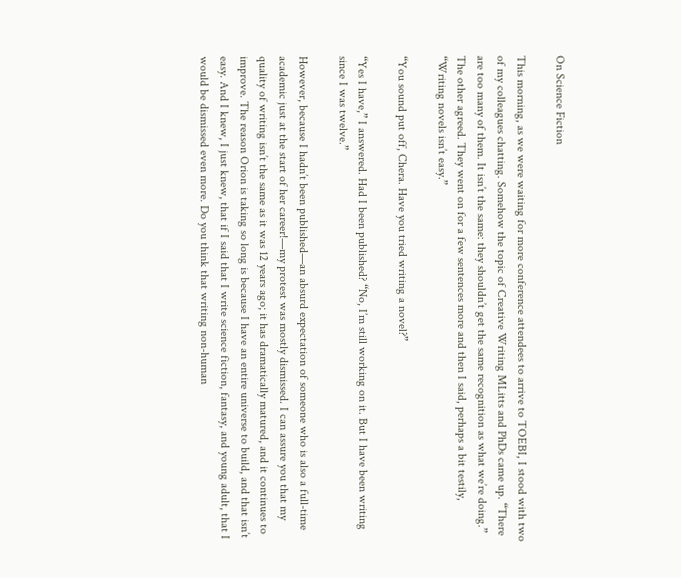On Science Fiction

This morning, as we were waiting for more conference attendees to arrive to TOEBI, I stood with two of my colleagues chatting. Somehow the topic of Creative Writing MLitts and PhDs came up. “There are too many of them. It isn’t the same: they shouldn’t get the same recognition as what we’re doing.” The other agreed. They went on for a few sentences more and then I said, perhaps a bit testily, “Writing novels isn’t easy.”

“You sound put off, Chera. Have you tried writing a novel?”

“Yes I have,” I answered. Had I been published? “No, I’m still working on it. But I have been writing since I was twelve.”

However, because I hadn’t been published—an absurd expectation of someone who is also a full-time academic just at the start of her career!—my protest was mostly dismissed. I can assure you that my quality of writing isn’t the same as it was 12 years ago; it has dramatically matured, and it continues to improve. The reason Orion is taking so long is because I have an entire universe to build, and that isn’t easy. And I knew, I just knew, that if I said that I write science fiction, fantasy, and young adult, that I would be dismissed even more. Do you think that writing non-human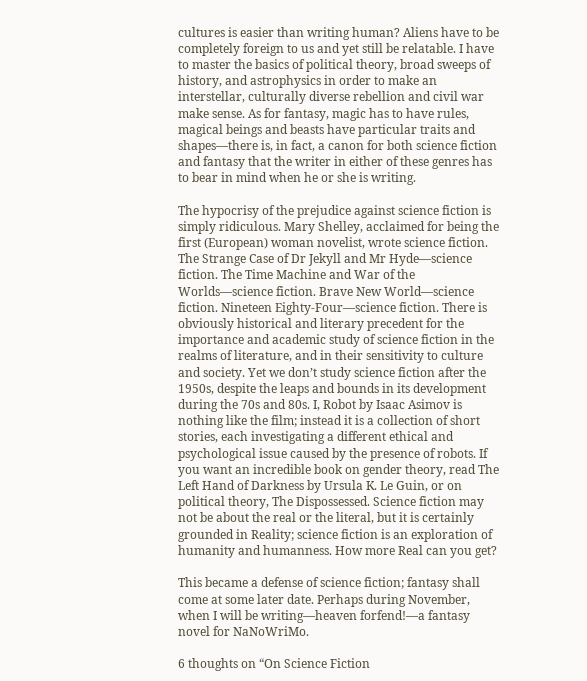cultures is easier than writing human? Aliens have to be completely foreign to us and yet still be relatable. I have to master the basics of political theory, broad sweeps of history, and astrophysics in order to make an interstellar, culturally diverse rebellion and civil war make sense. As for fantasy, magic has to have rules, magical beings and beasts have particular traits and shapes—there is, in fact, a canon for both science fiction and fantasy that the writer in either of these genres has to bear in mind when he or she is writing.

The hypocrisy of the prejudice against science fiction is simply ridiculous. Mary Shelley, acclaimed for being the first (European) woman novelist, wrote science fiction. The Strange Case of Dr Jekyll and Mr Hyde—science fiction. The Time Machine and War of the Worlds—science fiction. Brave New World—science fiction. Nineteen Eighty-Four—science fiction. There is obviously historical and literary precedent for the importance and academic study of science fiction in the realms of literature, and in their sensitivity to culture and society. Yet we don’t study science fiction after the 1950s, despite the leaps and bounds in its development during the 70s and 80s. I, Robot by Isaac Asimov is nothing like the film; instead it is a collection of short stories, each investigating a different ethical and psychological issue caused by the presence of robots. If you want an incredible book on gender theory, read The Left Hand of Darkness by Ursula K. Le Guin, or on political theory, The Dispossessed. Science fiction may not be about the real or the literal, but it is certainly grounded in Reality; science fiction is an exploration of humanity and humanness. How more Real can you get?

This became a defense of science fiction; fantasy shall come at some later date. Perhaps during November, when I will be writing—heaven forfend!—a fantasy novel for NaNoWriMo.

6 thoughts on “On Science Fiction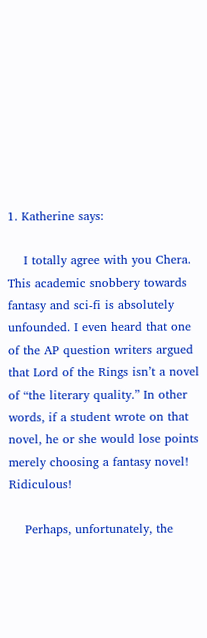1. Katherine says:

    I totally agree with you Chera. This academic snobbery towards fantasy and sci-fi is absolutely unfounded. I even heard that one of the AP question writers argued that Lord of the Rings isn’t a novel of “the literary quality.” In other words, if a student wrote on that novel, he or she would lose points merely choosing a fantasy novel! Ridiculous!

    Perhaps, unfortunately, the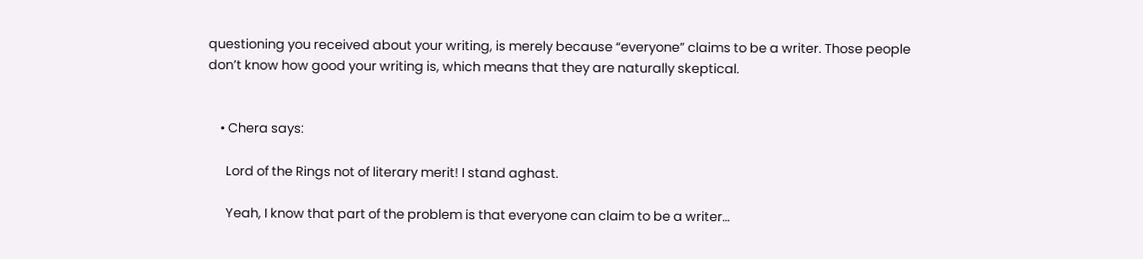questioning you received about your writing, is merely because “everyone” claims to be a writer. Those people don’t know how good your writing is, which means that they are naturally skeptical.


    • Chera says:

      Lord of the Rings not of literary merit! I stand aghast.

      Yeah, I know that part of the problem is that everyone can claim to be a writer…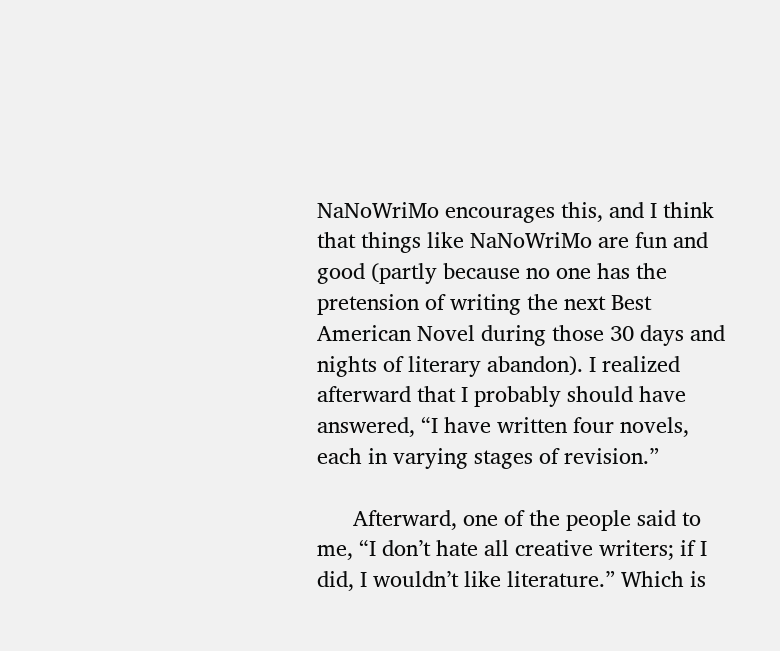NaNoWriMo encourages this, and I think that things like NaNoWriMo are fun and good (partly because no one has the pretension of writing the next Best American Novel during those 30 days and nights of literary abandon). I realized afterward that I probably should have answered, “I have written four novels, each in varying stages of revision.”

      Afterward, one of the people said to me, “I don’t hate all creative writers; if I did, I wouldn’t like literature.” Which is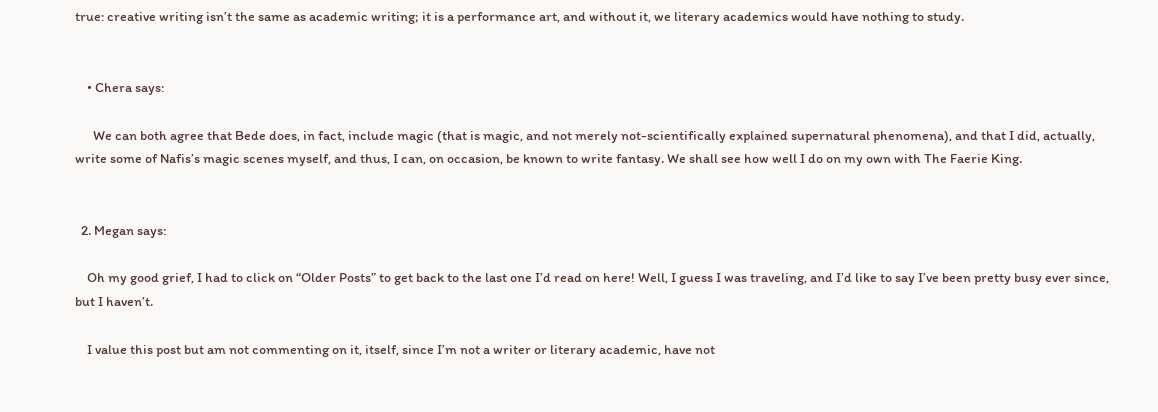true: creative writing isn’t the same as academic writing; it is a performance art, and without it, we literary academics would have nothing to study.


    • Chera says:

      We can both agree that Bede does, in fact, include magic (that is magic, and not merely not-scientifically explained supernatural phenomena), and that I did, actually, write some of Nafis’s magic scenes myself, and thus, I can, on occasion, be known to write fantasy. We shall see how well I do on my own with The Faerie King.


  2. Megan says:

    Oh my good grief, I had to click on “Older Posts” to get back to the last one I’d read on here! Well, I guess I was traveling, and I’d like to say I’ve been pretty busy ever since, but I haven’t.

    I value this post but am not commenting on it, itself, since I’m not a writer or literary academic, have not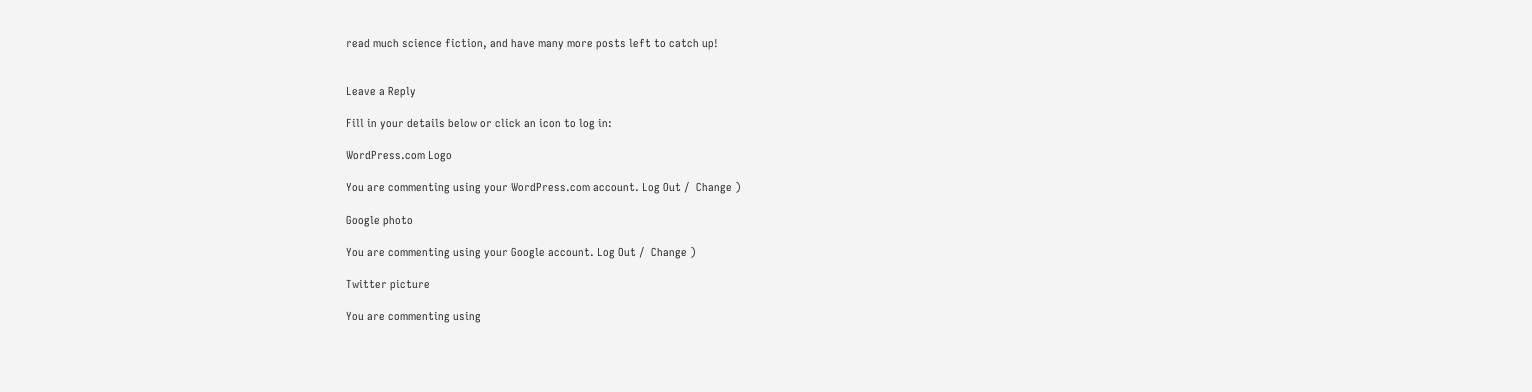read much science fiction, and have many more posts left to catch up!


Leave a Reply

Fill in your details below or click an icon to log in:

WordPress.com Logo

You are commenting using your WordPress.com account. Log Out /  Change )

Google photo

You are commenting using your Google account. Log Out /  Change )

Twitter picture

You are commenting using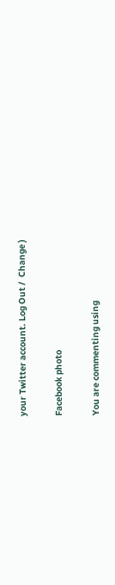your Twitter account. Log Out /  Change )

Facebook photo

You are commenting using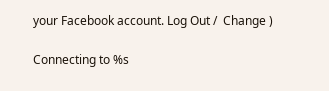your Facebook account. Log Out /  Change )

Connecting to %s